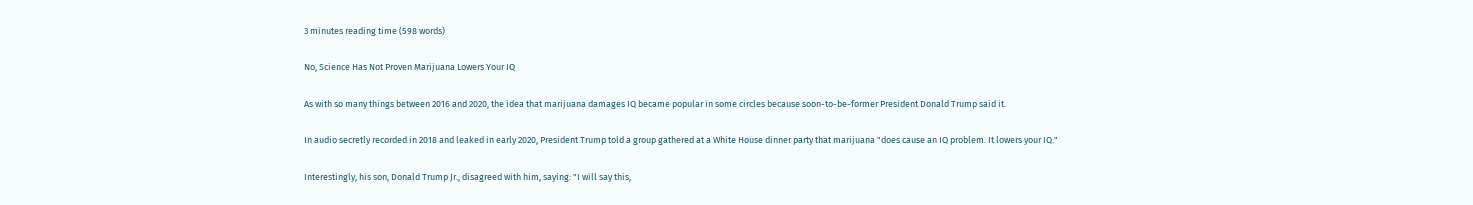3 minutes reading time (598 words)

No, Science Has Not Proven Marijuana Lowers Your IQ

As with so many things between 2016 and 2020, the idea that marijuana damages IQ became popular in some circles because soon-to-be-former President Donald Trump said it.

In audio secretly recorded in 2018 and leaked in early 2020, President Trump told a group gathered at a White House dinner party that marijuana "does cause an IQ problem. It lowers your IQ."

Interestingly, his son, Donald Trump Jr., disagreed with him, saying: "I will say this,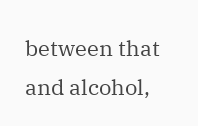between that and alcohol,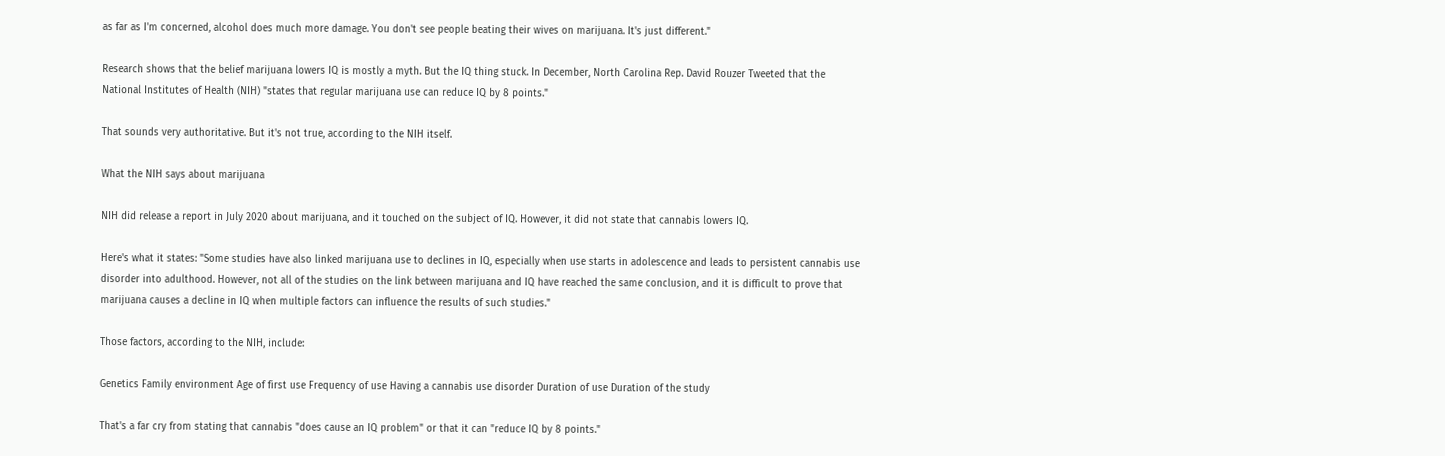as far as I'm concerned, alcohol does much more damage. You don't see people beating their wives on marijuana. It's just different."

Research shows that the belief marijuana lowers IQ is mostly a myth. But the IQ thing stuck. In December, North Carolina Rep. David Rouzer Tweeted that the National Institutes of Health (NIH) "states that regular marijuana use can reduce IQ by 8 points."

That sounds very authoritative. But it's not true, according to the NIH itself.

What the NIH says about marijuana

NIH did release a report in July 2020 about marijuana, and it touched on the subject of IQ. However, it did not state that cannabis lowers IQ.

Here's what it states: "Some studies have also linked marijuana use to declines in IQ, especially when use starts in adolescence and leads to persistent cannabis use disorder into adulthood. However, not all of the studies on the link between marijuana and IQ have reached the same conclusion, and it is difficult to prove that marijuana causes a decline in IQ when multiple factors can influence the results of such studies."

Those factors, according to the NIH, include:

Genetics Family environment Age of first use Frequency of use Having a cannabis use disorder Duration of use Duration of the study

That's a far cry from stating that cannabis "does cause an IQ problem" or that it can "reduce IQ by 8 points."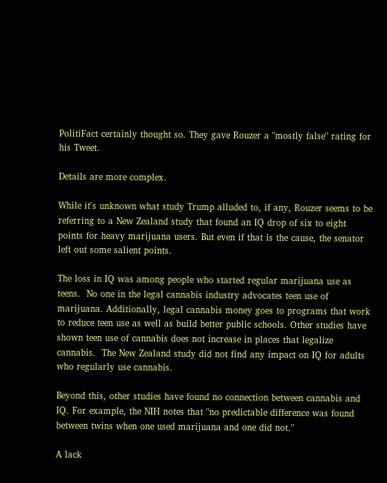PolitiFact certainly thought so. They gave Rouzer a "mostly false" rating for his Tweet.

Details are more complex.

While it's unknown what study Trump alluded to, if any, Rouzer seems to be referring to a New Zealand study that found an IQ drop of six to eight points for heavy marijuana users. But even if that is the cause, the senator left out some salient points.

The loss in IQ was among people who started regular marijuana use as teens.  No one in the legal cannabis industry advocates teen use of marijuana. Additionally, legal cannabis money goes to programs that work to reduce teen use as well as build better public schools. Other studies have shown teen use of cannabis does not increase in places that legalize cannabis.  The New Zealand study did not find any impact on IQ for adults who regularly use cannabis.

Beyond this, other studies have found no connection between cannabis and IQ. For example, the NIH notes that "no predictable difference was found between twins when one used marijuana and one did not."

A lack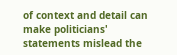of context and detail can make politicians' statements mislead the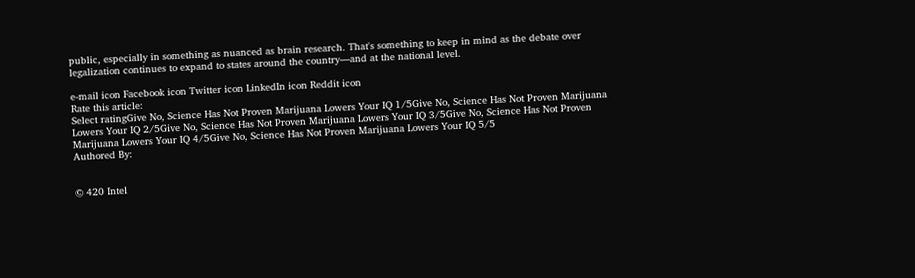public, especially in something as nuanced as brain research. That's something to keep in mind as the debate over legalization continues to expand to states around the country—and at the national level.

e-mail icon Facebook icon Twitter icon LinkedIn icon Reddit icon
Rate this article:
Select ratingGive No, Science Has Not Proven Marijuana Lowers Your IQ 1/5Give No, Science Has Not Proven Marijuana Lowers Your IQ 2/5Give No, Science Has Not Proven Marijuana Lowers Your IQ 3/5Give No, Science Has Not Proven Marijuana Lowers Your IQ 4/5Give No, Science Has Not Proven Marijuana Lowers Your IQ 5/5
Authored By:


© 420 Intel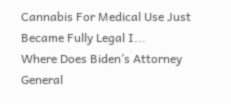Cannabis For Medical Use Just Became Fully Legal I...
Where Does Biden’s Attorney General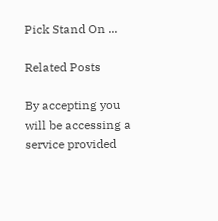Pick Stand On ...

Related Posts

By accepting you will be accessing a service provided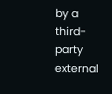by a third-party external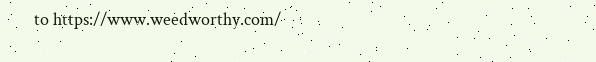to https://www.weedworthy.com/